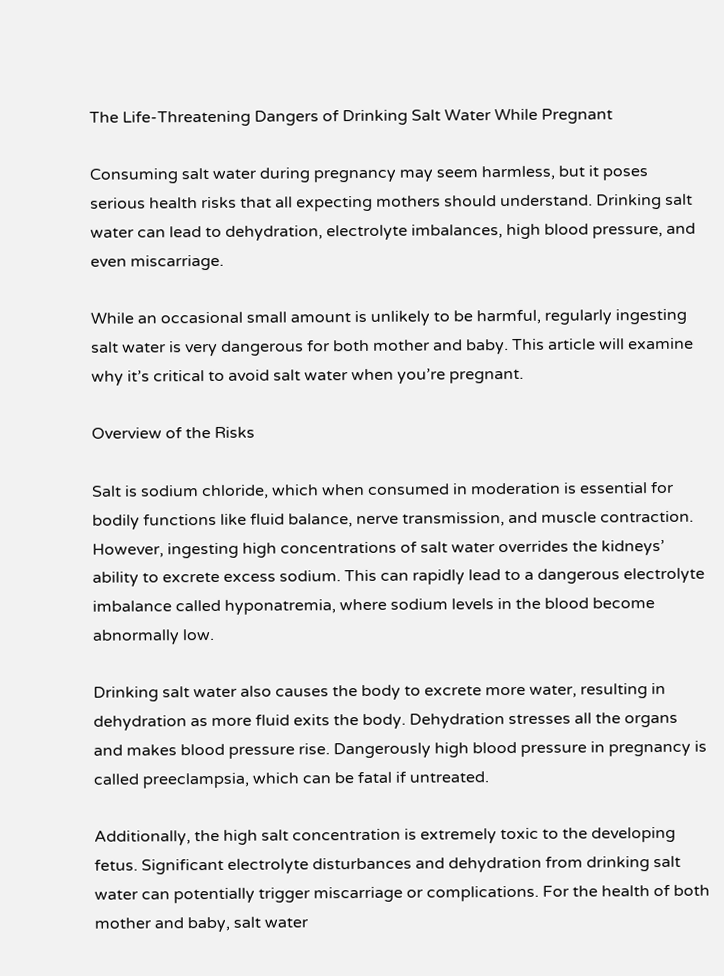The Life-Threatening Dangers of Drinking Salt Water While Pregnant

Consuming salt water during pregnancy may seem harmless, but it poses serious health risks that all expecting mothers should understand. Drinking salt water can lead to dehydration, electrolyte imbalances, high blood pressure, and even miscarriage.

While an occasional small amount is unlikely to be harmful, regularly ingesting salt water is very dangerous for both mother and baby. This article will examine why it’s critical to avoid salt water when you’re pregnant.

Overview of the Risks

Salt is sodium chloride, which when consumed in moderation is essential for bodily functions like fluid balance, nerve transmission, and muscle contraction. However, ingesting high concentrations of salt water overrides the kidneys’ ability to excrete excess sodium. This can rapidly lead to a dangerous electrolyte imbalance called hyponatremia, where sodium levels in the blood become abnormally low.

Drinking salt water also causes the body to excrete more water, resulting in dehydration as more fluid exits the body. Dehydration stresses all the organs and makes blood pressure rise. Dangerously high blood pressure in pregnancy is called preeclampsia, which can be fatal if untreated.

Additionally, the high salt concentration is extremely toxic to the developing fetus. Significant electrolyte disturbances and dehydration from drinking salt water can potentially trigger miscarriage or complications. For the health of both mother and baby, salt water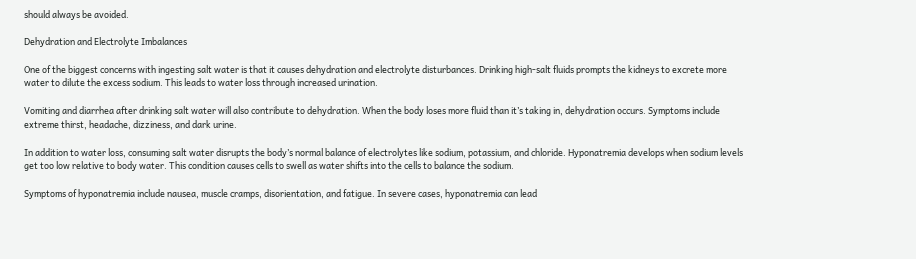should always be avoided.

Dehydration and Electrolyte Imbalances

One of the biggest concerns with ingesting salt water is that it causes dehydration and electrolyte disturbances. Drinking high-salt fluids prompts the kidneys to excrete more water to dilute the excess sodium. This leads to water loss through increased urination.

Vomiting and diarrhea after drinking salt water will also contribute to dehydration. When the body loses more fluid than it’s taking in, dehydration occurs. Symptoms include extreme thirst, headache, dizziness, and dark urine.

In addition to water loss, consuming salt water disrupts the body’s normal balance of electrolytes like sodium, potassium, and chloride. Hyponatremia develops when sodium levels get too low relative to body water. This condition causes cells to swell as water shifts into the cells to balance the sodium.

Symptoms of hyponatremia include nausea, muscle cramps, disorientation, and fatigue. In severe cases, hyponatremia can lead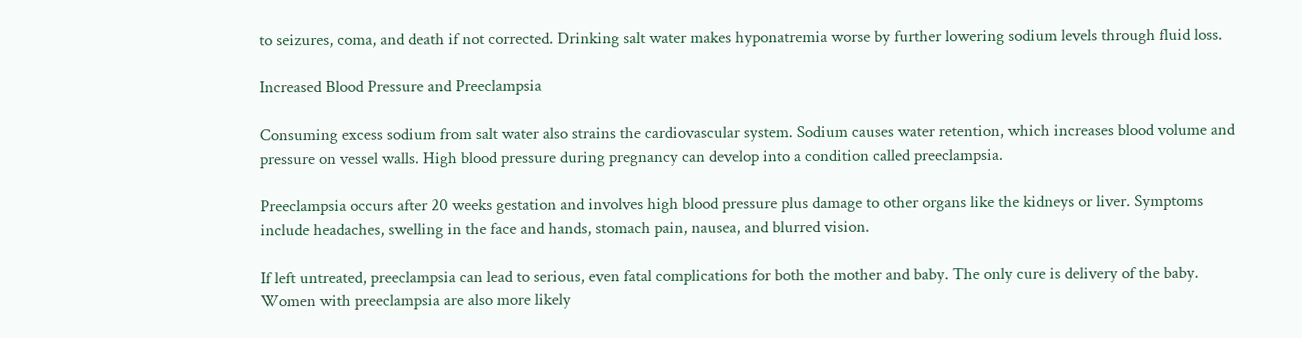to seizures, coma, and death if not corrected. Drinking salt water makes hyponatremia worse by further lowering sodium levels through fluid loss.

Increased Blood Pressure and Preeclampsia

Consuming excess sodium from salt water also strains the cardiovascular system. Sodium causes water retention, which increases blood volume and pressure on vessel walls. High blood pressure during pregnancy can develop into a condition called preeclampsia.

Preeclampsia occurs after 20 weeks gestation and involves high blood pressure plus damage to other organs like the kidneys or liver. Symptoms include headaches, swelling in the face and hands, stomach pain, nausea, and blurred vision.

If left untreated, preeclampsia can lead to serious, even fatal complications for both the mother and baby. The only cure is delivery of the baby. Women with preeclampsia are also more likely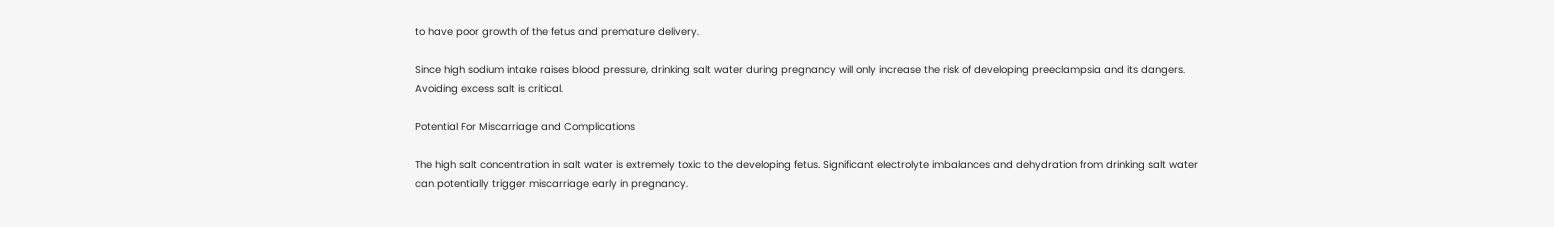to have poor growth of the fetus and premature delivery.

Since high sodium intake raises blood pressure, drinking salt water during pregnancy will only increase the risk of developing preeclampsia and its dangers. Avoiding excess salt is critical.

Potential For Miscarriage and Complications

The high salt concentration in salt water is extremely toxic to the developing fetus. Significant electrolyte imbalances and dehydration from drinking salt water can potentially trigger miscarriage early in pregnancy.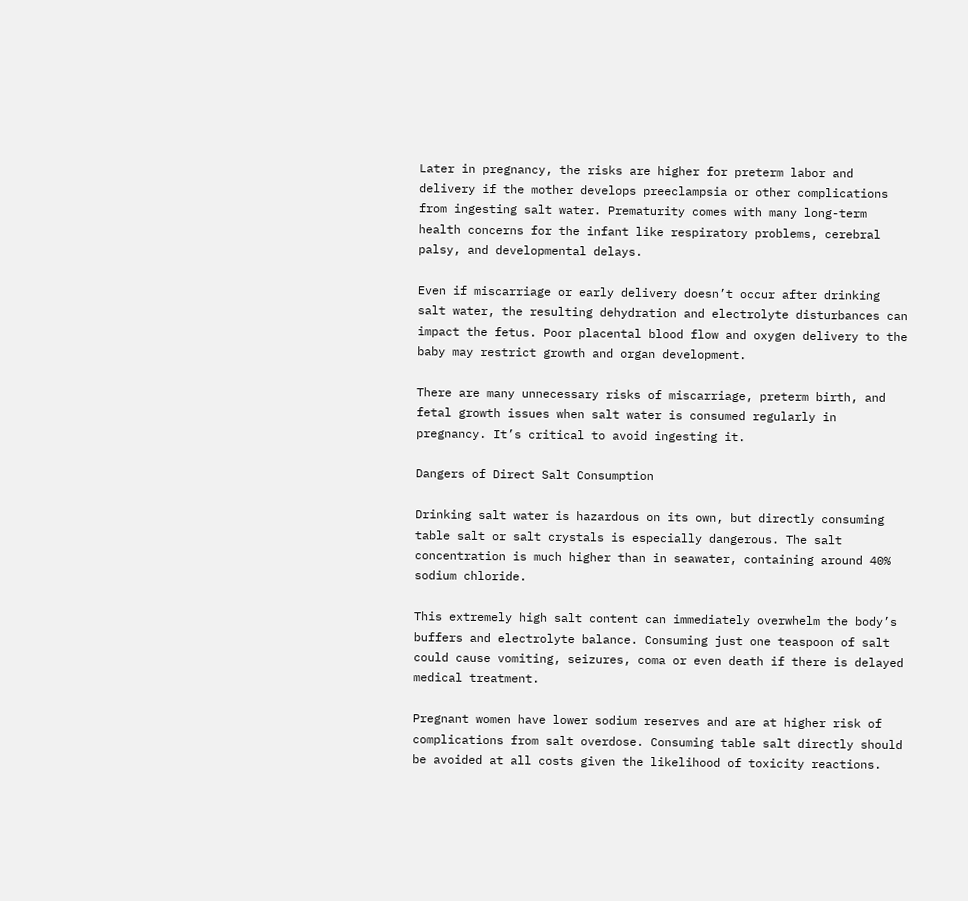Later in pregnancy, the risks are higher for preterm labor and delivery if the mother develops preeclampsia or other complications from ingesting salt water. Prematurity comes with many long-term health concerns for the infant like respiratory problems, cerebral palsy, and developmental delays.

Even if miscarriage or early delivery doesn’t occur after drinking salt water, the resulting dehydration and electrolyte disturbances can impact the fetus. Poor placental blood flow and oxygen delivery to the baby may restrict growth and organ development.

There are many unnecessary risks of miscarriage, preterm birth, and fetal growth issues when salt water is consumed regularly in pregnancy. It’s critical to avoid ingesting it.

Dangers of Direct Salt Consumption

Drinking salt water is hazardous on its own, but directly consuming table salt or salt crystals is especially dangerous. The salt concentration is much higher than in seawater, containing around 40% sodium chloride.

This extremely high salt content can immediately overwhelm the body’s buffers and electrolyte balance. Consuming just one teaspoon of salt could cause vomiting, seizures, coma or even death if there is delayed medical treatment.

Pregnant women have lower sodium reserves and are at higher risk of complications from salt overdose. Consuming table salt directly should be avoided at all costs given the likelihood of toxicity reactions.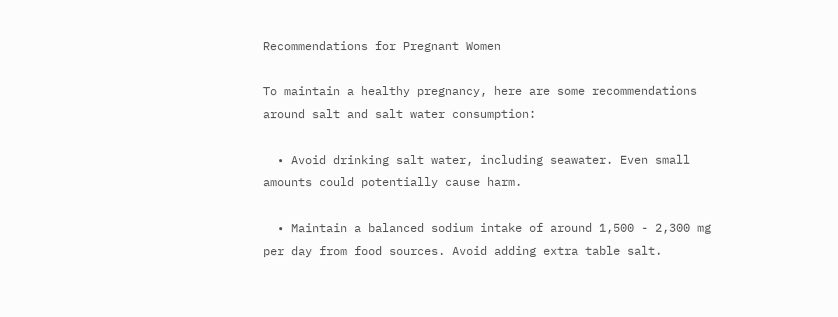Recommendations for Pregnant Women

To maintain a healthy pregnancy, here are some recommendations around salt and salt water consumption:

  • Avoid drinking salt water, including seawater. Even small amounts could potentially cause harm.

  • Maintain a balanced sodium intake of around 1,500 - 2,300 mg per day from food sources. Avoid adding extra table salt.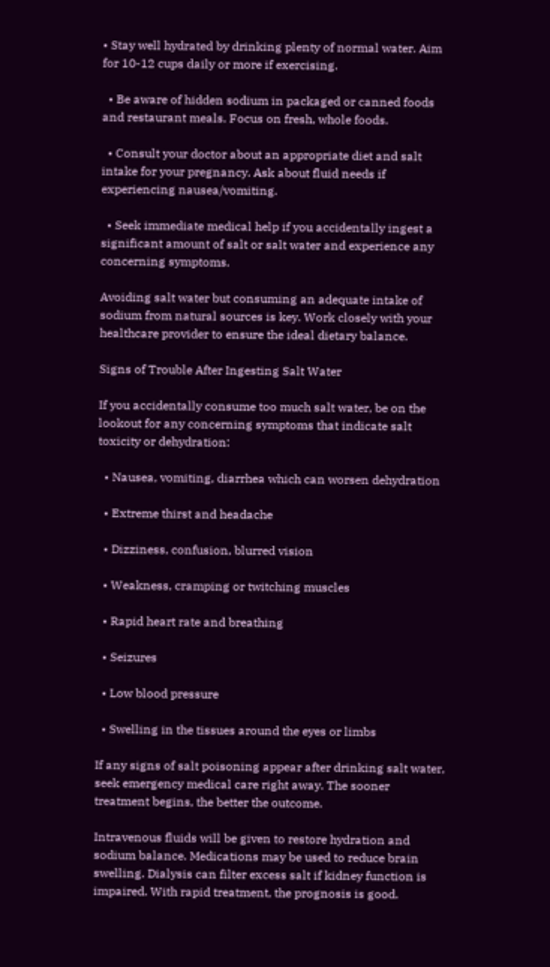• Stay well hydrated by drinking plenty of normal water. Aim for 10-12 cups daily or more if exercising.

  • Be aware of hidden sodium in packaged or canned foods and restaurant meals. Focus on fresh, whole foods.

  • Consult your doctor about an appropriate diet and salt intake for your pregnancy. Ask about fluid needs if experiencing nausea/vomiting.

  • Seek immediate medical help if you accidentally ingest a significant amount of salt or salt water and experience any concerning symptoms.

Avoiding salt water but consuming an adequate intake of sodium from natural sources is key. Work closely with your healthcare provider to ensure the ideal dietary balance.

Signs of Trouble After Ingesting Salt Water

If you accidentally consume too much salt water, be on the lookout for any concerning symptoms that indicate salt toxicity or dehydration:

  • Nausea, vomiting, diarrhea which can worsen dehydration

  • Extreme thirst and headache

  • Dizziness, confusion, blurred vision

  • Weakness, cramping or twitching muscles

  • Rapid heart rate and breathing

  • Seizures

  • Low blood pressure

  • Swelling in the tissues around the eyes or limbs

If any signs of salt poisoning appear after drinking salt water, seek emergency medical care right away. The sooner treatment begins, the better the outcome.

Intravenous fluids will be given to restore hydration and sodium balance. Medications may be used to reduce brain swelling. Dialysis can filter excess salt if kidney function is impaired. With rapid treatment, the prognosis is good.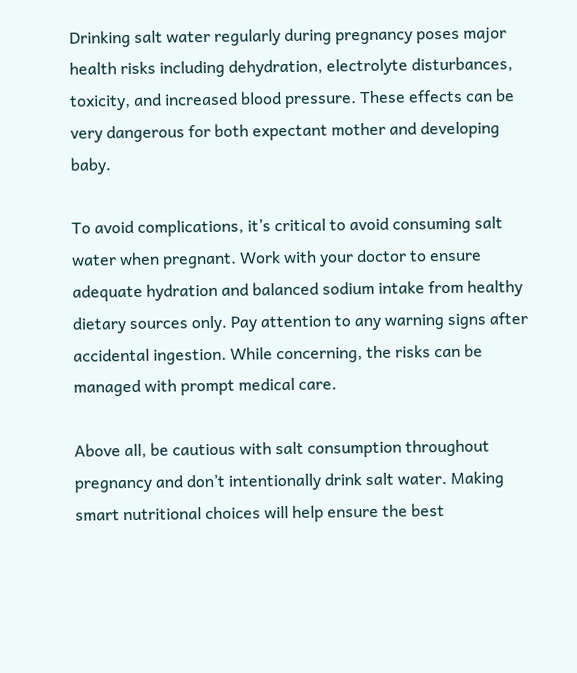Drinking salt water regularly during pregnancy poses major health risks including dehydration, electrolyte disturbances, toxicity, and increased blood pressure. These effects can be very dangerous for both expectant mother and developing baby.

To avoid complications, it’s critical to avoid consuming salt water when pregnant. Work with your doctor to ensure adequate hydration and balanced sodium intake from healthy dietary sources only. Pay attention to any warning signs after accidental ingestion. While concerning, the risks can be managed with prompt medical care.

Above all, be cautious with salt consumption throughout pregnancy and don’t intentionally drink salt water. Making smart nutritional choices will help ensure the best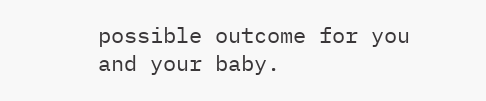possible outcome for you and your baby.